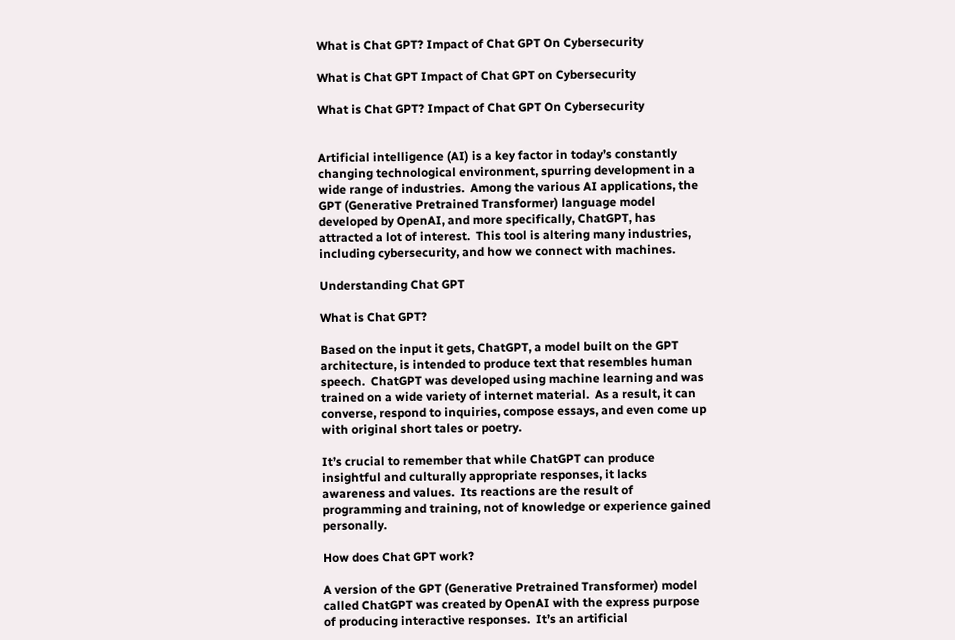What is Chat GPT? Impact of Chat GPT On Cybersecurity

What is Chat GPT Impact of Chat GPT on Cybersecurity

What is Chat GPT? Impact of Chat GPT On Cybersecurity


Artificial intelligence (AI) is a key factor in today’s constantly changing technological environment, spurring development in a wide range of industries.  Among the various AI applications, the GPT (Generative Pretrained Transformer) language model developed by OpenAI, and more specifically, ChatGPT, has attracted a lot of interest.  This tool is altering many industries, including cybersecurity, and how we connect with machines.

Understanding Chat GPT

What is Chat GPT?

Based on the input it gets, ChatGPT, a model built on the GPT architecture, is intended to produce text that resembles human speech.  ChatGPT was developed using machine learning and was trained on a wide variety of internet material.  As a result, it can converse, respond to inquiries, compose essays, and even come up with original short tales or poetry.

It’s crucial to remember that while ChatGPT can produce insightful and culturally appropriate responses, it lacks awareness and values.  Its reactions are the result of programming and training, not of knowledge or experience gained personally.

How does Chat GPT work?

A version of the GPT (Generative Pretrained Transformer) model called ChatGPT was created by OpenAI with the express purpose of producing interactive responses.  It’s an artificial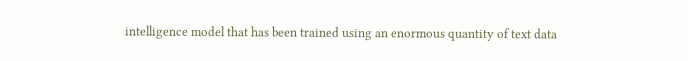intelligence model that has been trained using an enormous quantity of text data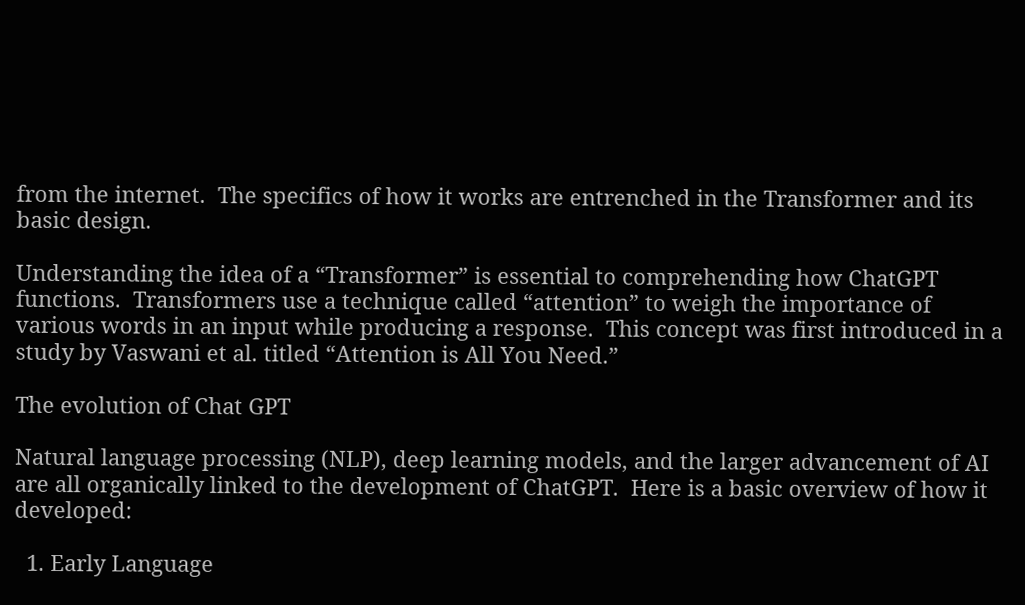from the internet.  The specifics of how it works are entrenched in the Transformer and its basic design.

Understanding the idea of a “Transformer” is essential to comprehending how ChatGPT functions.  Transformers use a technique called “attention” to weigh the importance of various words in an input while producing a response.  This concept was first introduced in a study by Vaswani et al. titled “Attention is All You Need.”

The evolution of Chat GPT

Natural language processing (NLP), deep learning models, and the larger advancement of AI are all organically linked to the development of ChatGPT.  Here is a basic overview of how it developed:

  1. Early Language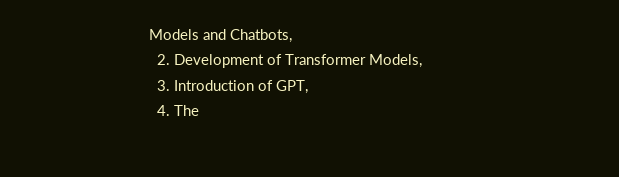Models and Chatbots,
  2. Development of Transformer Models,
  3. Introduction of GPT,
  4. The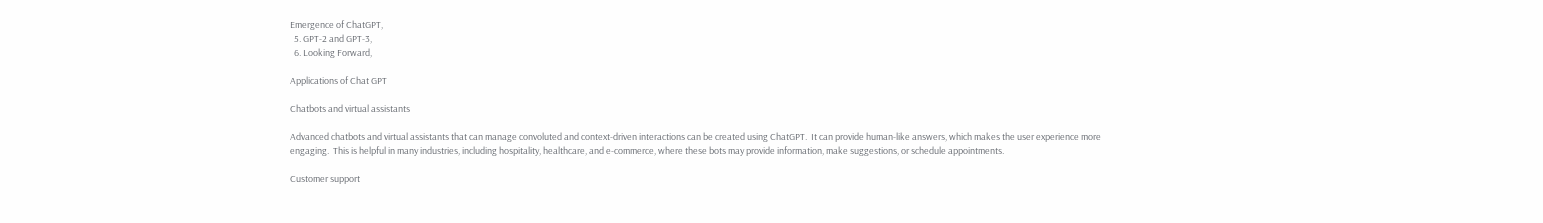Emergence of ChatGPT,
  5. GPT-2 and GPT-3,
  6. Looking Forward,

Applications of Chat GPT

Chatbots and virtual assistants

Advanced chatbots and virtual assistants that can manage convoluted and context-driven interactions can be created using ChatGPT.  It can provide human-like answers, which makes the user experience more engaging.  This is helpful in many industries, including hospitality, healthcare, and e-commerce, where these bots may provide information, make suggestions, or schedule appointments.

Customer support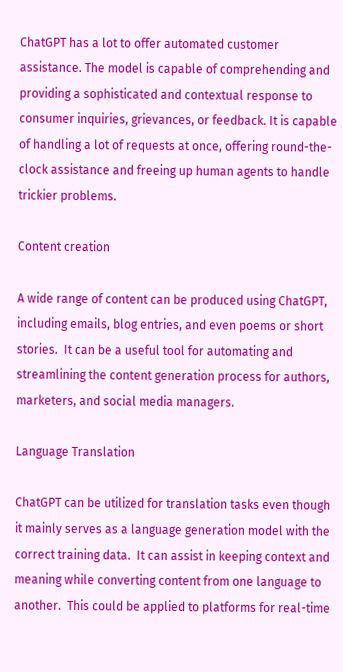ChatGPT has a lot to offer automated customer assistance. The model is capable of comprehending and providing a sophisticated and contextual response to consumer inquiries, grievances, or feedback. It is capable of handling a lot of requests at once, offering round-the-clock assistance and freeing up human agents to handle trickier problems.

Content creation

A wide range of content can be produced using ChatGPT, including emails, blog entries, and even poems or short stories.  It can be a useful tool for automating and streamlining the content generation process for authors, marketers, and social media managers.

Language Translation

ChatGPT can be utilized for translation tasks even though it mainly serves as a language generation model with the correct training data.  It can assist in keeping context and meaning while converting content from one language to another.  This could be applied to platforms for real-time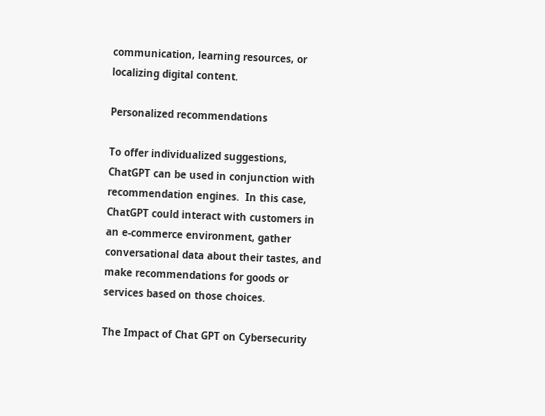communication, learning resources, or localizing digital content.

Personalized recommendations

To offer individualized suggestions, ChatGPT can be used in conjunction with recommendation engines.  In this case, ChatGPT could interact with customers in an e-commerce environment, gather conversational data about their tastes, and make recommendations for goods or services based on those choices.

The Impact of Chat GPT on Cybersecurity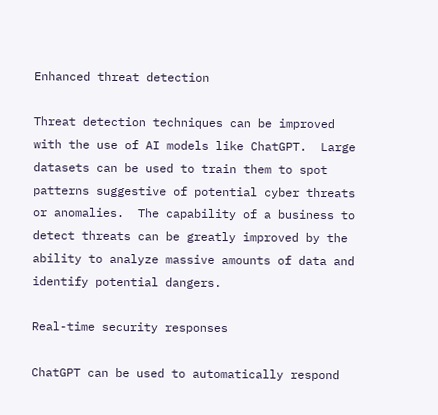Enhanced threat detection

Threat detection techniques can be improved with the use of AI models like ChatGPT.  Large datasets can be used to train them to spot patterns suggestive of potential cyber threats or anomalies.  The capability of a business to detect threats can be greatly improved by the ability to analyze massive amounts of data and identify potential dangers.

Real-time security responses

ChatGPT can be used to automatically respond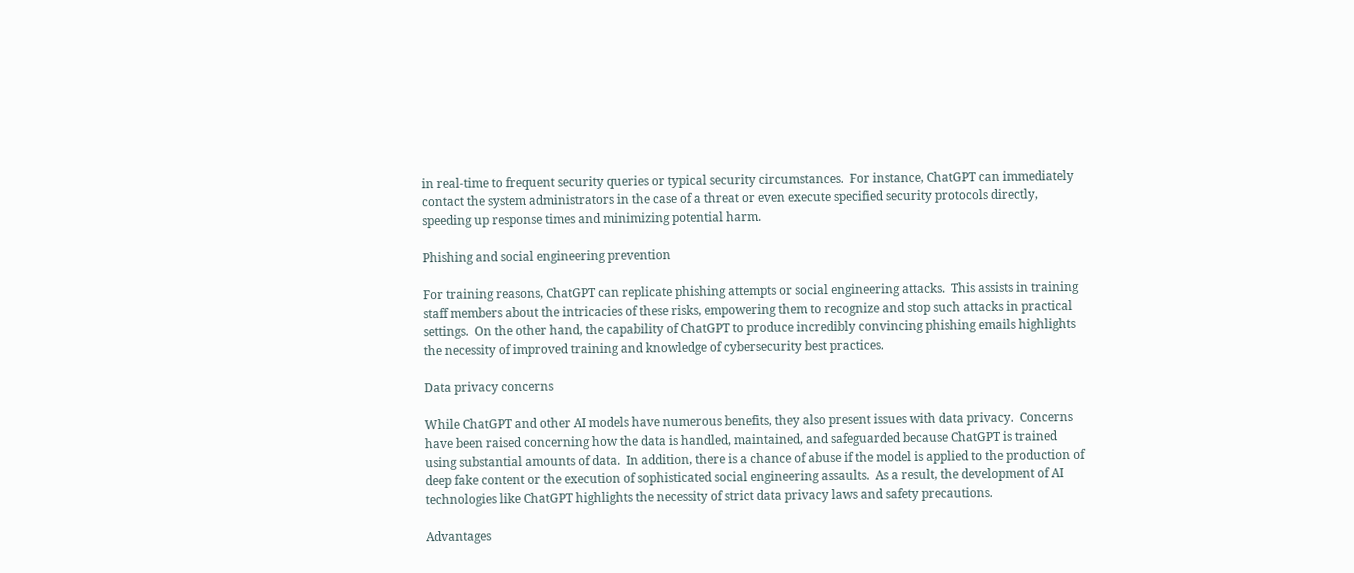in real-time to frequent security queries or typical security circumstances.  For instance, ChatGPT can immediately contact the system administrators in the case of a threat or even execute specified security protocols directly, speeding up response times and minimizing potential harm.

Phishing and social engineering prevention

For training reasons, ChatGPT can replicate phishing attempts or social engineering attacks.  This assists in training staff members about the intricacies of these risks, empowering them to recognize and stop such attacks in practical settings.  On the other hand, the capability of ChatGPT to produce incredibly convincing phishing emails highlights the necessity of improved training and knowledge of cybersecurity best practices.

Data privacy concerns

While ChatGPT and other AI models have numerous benefits, they also present issues with data privacy.  Concerns have been raised concerning how the data is handled, maintained, and safeguarded because ChatGPT is trained using substantial amounts of data.  In addition, there is a chance of abuse if the model is applied to the production of deep fake content or the execution of sophisticated social engineering assaults.  As a result, the development of AI technologies like ChatGPT highlights the necessity of strict data privacy laws and safety precautions.

Advantages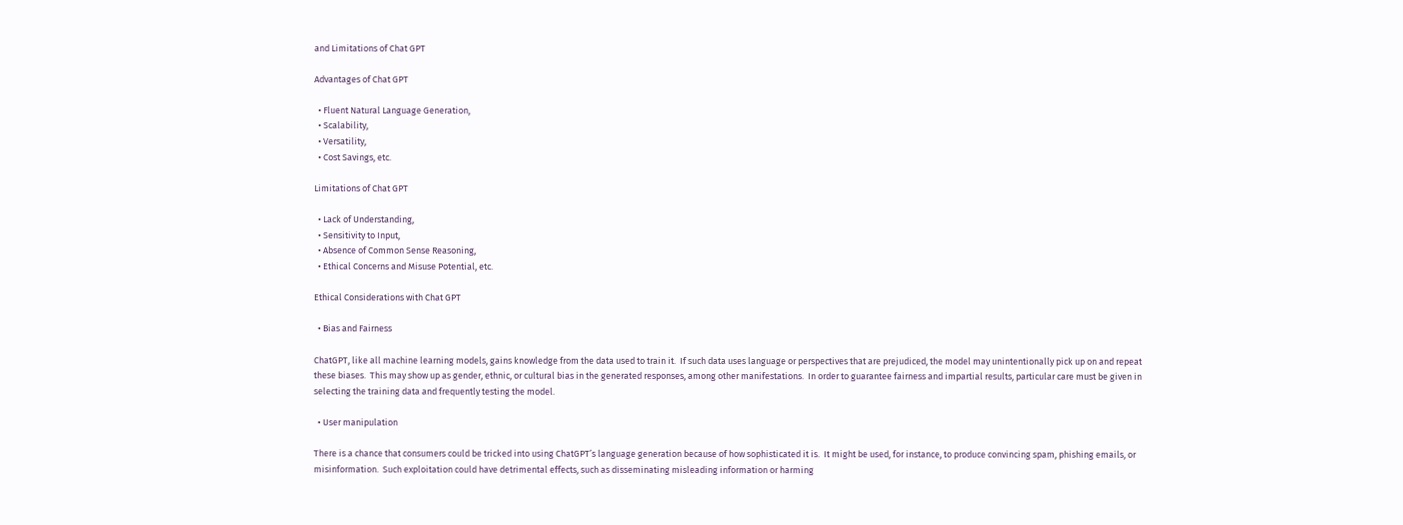and Limitations of Chat GPT

Advantages of Chat GPT

  • Fluent Natural Language Generation,
  • Scalability,
  • Versatility,
  • Cost Savings, etc.

Limitations of Chat GPT

  • Lack of Understanding,
  • Sensitivity to Input,
  • Absence of Common Sense Reasoning,
  • Ethical Concerns and Misuse Potential, etc.

Ethical Considerations with Chat GPT

  • Bias and Fairness

ChatGPT, like all machine learning models, gains knowledge from the data used to train it.  If such data uses language or perspectives that are prejudiced, the model may unintentionally pick up on and repeat these biases.  This may show up as gender, ethnic, or cultural bias in the generated responses, among other manifestations.  In order to guarantee fairness and impartial results, particular care must be given in selecting the training data and frequently testing the model.

  • User manipulation

There is a chance that consumers could be tricked into using ChatGPT’s language generation because of how sophisticated it is.  It might be used, for instance, to produce convincing spam, phishing emails, or misinformation.  Such exploitation could have detrimental effects, such as disseminating misleading information or harming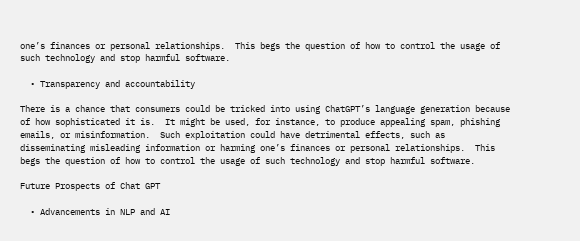one’s finances or personal relationships.  This begs the question of how to control the usage of such technology and stop harmful software.

  • Transparency and accountability

There is a chance that consumers could be tricked into using ChatGPT’s language generation because of how sophisticated it is.  It might be used, for instance, to produce appealing spam, phishing emails, or misinformation.  Such exploitation could have detrimental effects, such as disseminating misleading information or harming one’s finances or personal relationships.  This begs the question of how to control the usage of such technology and stop harmful software.

Future Prospects of Chat GPT

  • Advancements in NLP and AI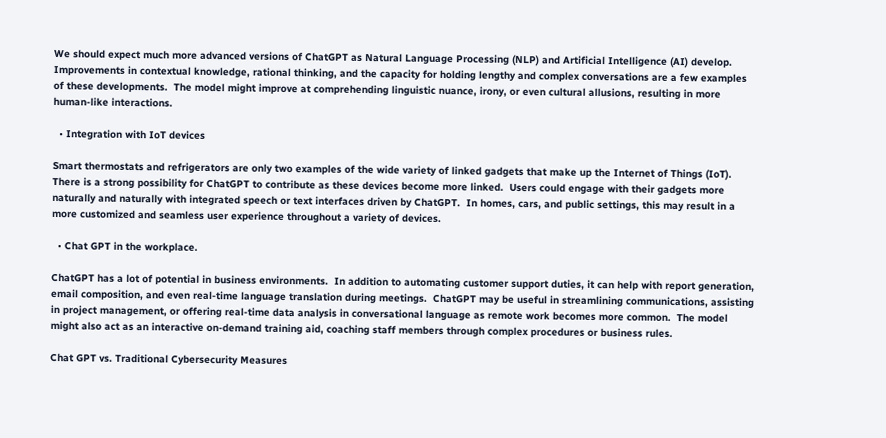We should expect much more advanced versions of ChatGPT as Natural Language Processing (NLP) and Artificial Intelligence (AI) develop.  Improvements in contextual knowledge, rational thinking, and the capacity for holding lengthy and complex conversations are a few examples of these developments.  The model might improve at comprehending linguistic nuance, irony, or even cultural allusions, resulting in more human-like interactions.

  • Integration with IoT devices

Smart thermostats and refrigerators are only two examples of the wide variety of linked gadgets that make up the Internet of Things (IoT).  There is a strong possibility for ChatGPT to contribute as these devices become more linked.  Users could engage with their gadgets more naturally and naturally with integrated speech or text interfaces driven by ChatGPT.  In homes, cars, and public settings, this may result in a more customized and seamless user experience throughout a variety of devices.

  • Chat GPT in the workplace.

ChatGPT has a lot of potential in business environments.  In addition to automating customer support duties, it can help with report generation, email composition, and even real-time language translation during meetings.  ChatGPT may be useful in streamlining communications, assisting in project management, or offering real-time data analysis in conversational language as remote work becomes more common.  The model might also act as an interactive on-demand training aid, coaching staff members through complex procedures or business rules.

Chat GPT vs. Traditional Cybersecurity Measures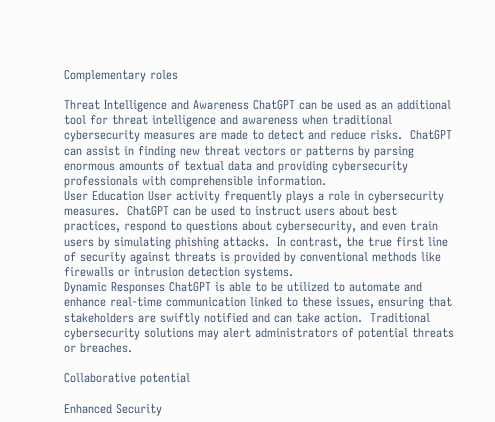Complementary roles

Threat Intelligence and Awareness ChatGPT can be used as an additional tool for threat intelligence and awareness when traditional cybersecurity measures are made to detect and reduce risks.  ChatGPT can assist in finding new threat vectors or patterns by parsing enormous amounts of textual data and providing cybersecurity professionals with comprehensible information.
User Education User activity frequently plays a role in cybersecurity measures.  ChatGPT can be used to instruct users about best practices, respond to questions about cybersecurity, and even train users by simulating phishing attacks.  In contrast, the true first line of security against threats is provided by conventional methods like firewalls or intrusion detection systems.
Dynamic Responses ChatGPT is able to be utilized to automate and enhance real-time communication linked to these issues, ensuring that stakeholders are swiftly notified and can take action.  Traditional cybersecurity solutions may alert administrators of potential threats or breaches.

Collaborative potential

Enhanced Security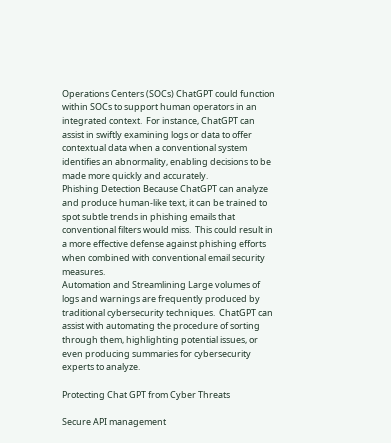Operations Centers (SOCs) ChatGPT could function within SOCs to support human operators in an integrated context.  For instance, ChatGPT can assist in swiftly examining logs or data to offer contextual data when a conventional system identifies an abnormality, enabling decisions to be made more quickly and accurately.
Phishing Detection Because ChatGPT can analyze and produce human-like text, it can be trained to spot subtle trends in phishing emails that conventional filters would miss.  This could result in a more effective defense against phishing efforts when combined with conventional email security measures.
Automation and Streamlining Large volumes of logs and warnings are frequently produced by traditional cybersecurity techniques.  ChatGPT can assist with automating the procedure of sorting through them, highlighting potential issues, or even producing summaries for cybersecurity experts to analyze.

Protecting Chat GPT from Cyber Threats

Secure API management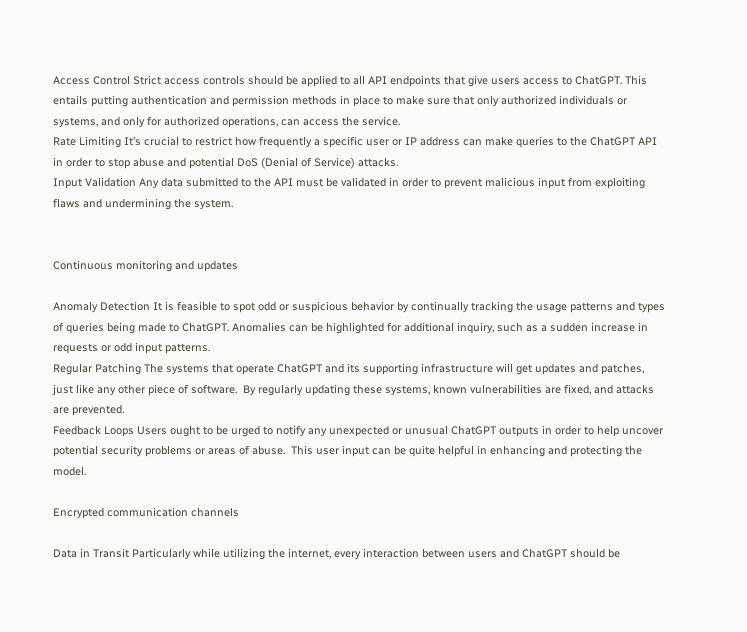Access Control Strict access controls should be applied to all API endpoints that give users access to ChatGPT. This entails putting authentication and permission methods in place to make sure that only authorized individuals or systems, and only for authorized operations, can access the service.
Rate Limiting It’s crucial to restrict how frequently a specific user or IP address can make queries to the ChatGPT API in order to stop abuse and potential DoS (Denial of Service) attacks.
Input Validation Any data submitted to the API must be validated in order to prevent malicious input from exploiting flaws and undermining the system.


Continuous monitoring and updates

Anomaly Detection It is feasible to spot odd or suspicious behavior by continually tracking the usage patterns and types of queries being made to ChatGPT. Anomalies can be highlighted for additional inquiry, such as a sudden increase in requests or odd input patterns.
Regular Patching The systems that operate ChatGPT and its supporting infrastructure will get updates and patches, just like any other piece of software.  By regularly updating these systems, known vulnerabilities are fixed, and attacks are prevented.
Feedback Loops Users ought to be urged to notify any unexpected or unusual ChatGPT outputs in order to help uncover potential security problems or areas of abuse.  This user input can be quite helpful in enhancing and protecting the model.

Encrypted communication channels

Data in Transit Particularly while utilizing the internet, every interaction between users and ChatGPT should be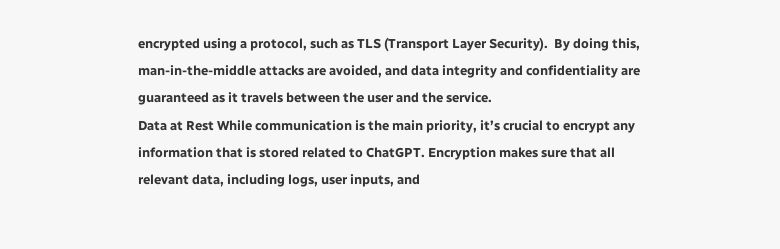encrypted using a protocol, such as TLS (Transport Layer Security).  By doing this, man-in-the-middle attacks are avoided, and data integrity and confidentiality are guaranteed as it travels between the user and the service.
Data at Rest While communication is the main priority, it’s crucial to encrypt any information that is stored related to ChatGPT. Encryption makes sure that all relevant data, including logs, user inputs, and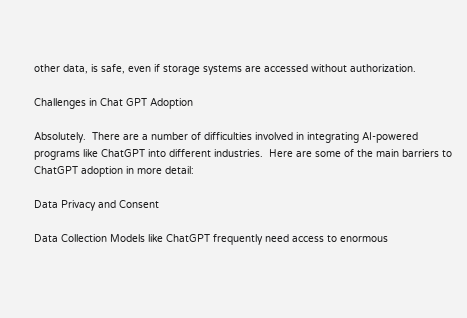other data, is safe, even if storage systems are accessed without authorization.

Challenges in Chat GPT Adoption

Absolutely.  There are a number of difficulties involved in integrating AI-powered programs like ChatGPT into different industries.  Here are some of the main barriers to ChatGPT adoption in more detail:

Data Privacy and Consent

Data Collection Models like ChatGPT frequently need access to enormous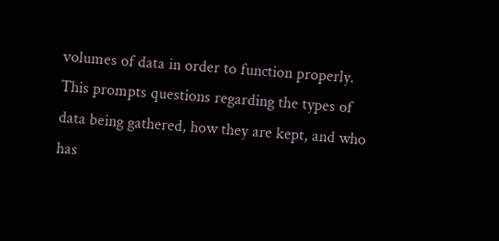volumes of data in order to function properly.  This prompts questions regarding the types of data being gathered, how they are kept, and who has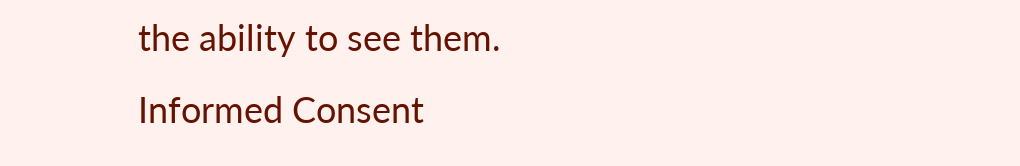the ability to see them.
Informed Consent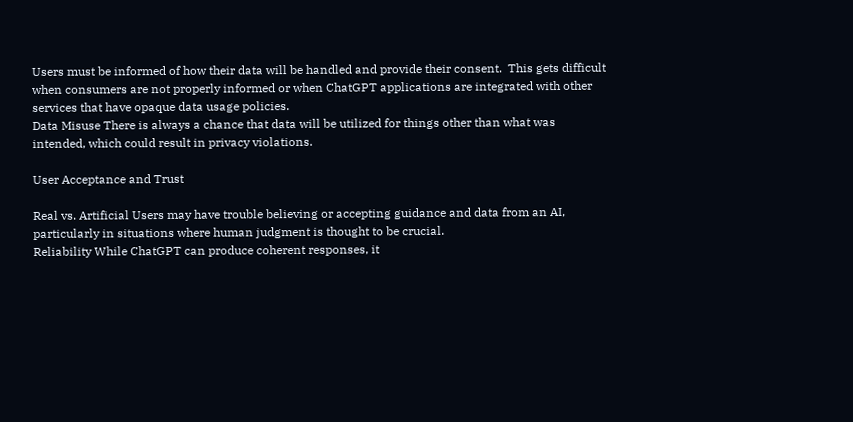Users must be informed of how their data will be handled and provide their consent.  This gets difficult when consumers are not properly informed or when ChatGPT applications are integrated with other services that have opaque data usage policies.
Data Misuse There is always a chance that data will be utilized for things other than what was intended, which could result in privacy violations.

User Acceptance and Trust

Real vs. Artificial Users may have trouble believing or accepting guidance and data from an AI, particularly in situations where human judgment is thought to be crucial.
Reliability While ChatGPT can produce coherent responses, it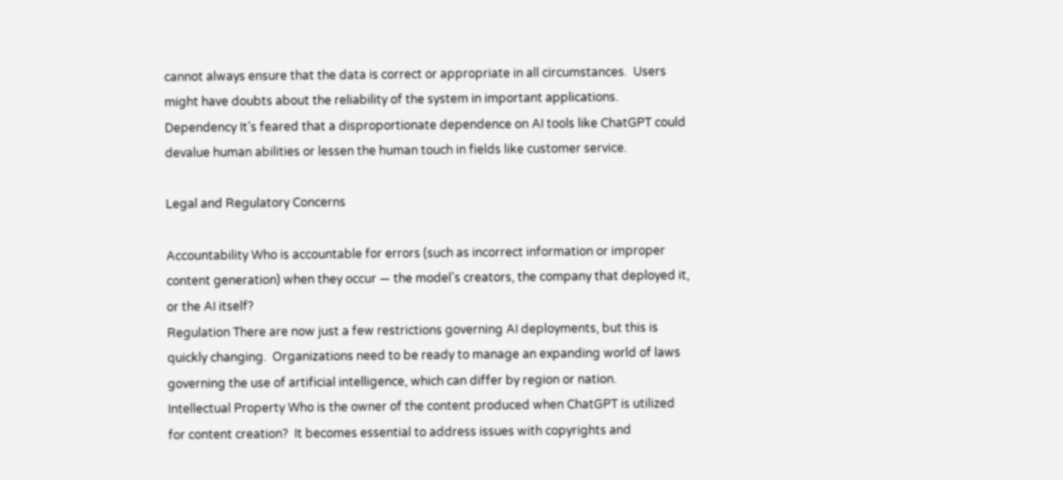cannot always ensure that the data is correct or appropriate in all circumstances.  Users might have doubts about the reliability of the system in important applications.
Dependency It’s feared that a disproportionate dependence on AI tools like ChatGPT could devalue human abilities or lessen the human touch in fields like customer service.

Legal and Regulatory Concerns

Accountability Who is accountable for errors (such as incorrect information or improper content generation) when they occur — the model’s creators, the company that deployed it, or the AI itself?
Regulation There are now just a few restrictions governing AI deployments, but this is quickly changing.  Organizations need to be ready to manage an expanding world of laws governing the use of artificial intelligence, which can differ by region or nation.
Intellectual Property Who is the owner of the content produced when ChatGPT is utilized for content creation?  It becomes essential to address issues with copyrights and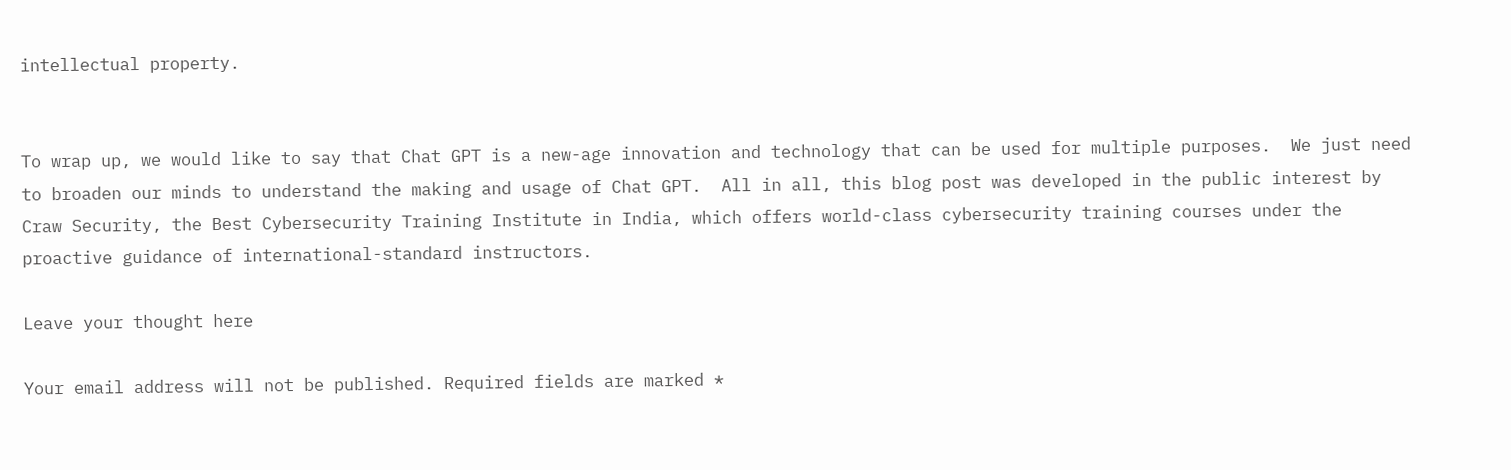intellectual property.


To wrap up, we would like to say that Chat GPT is a new-age innovation and technology that can be used for multiple purposes.  We just need to broaden our minds to understand the making and usage of Chat GPT.  All in all, this blog post was developed in the public interest by Craw Security, the Best Cybersecurity Training Institute in India, which offers world-class cybersecurity training courses under the proactive guidance of international-standard instructors.

Leave your thought here

Your email address will not be published. Required fields are marked *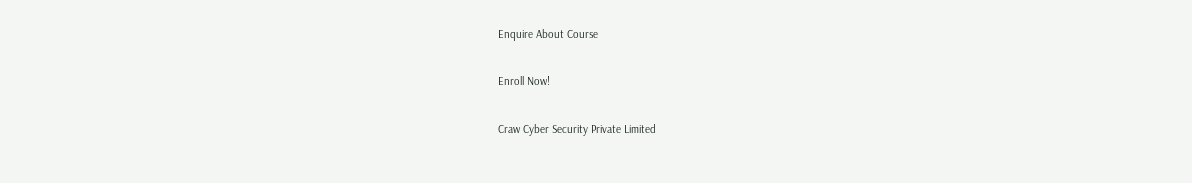Enquire About Course

Enroll Now!

Craw Cyber Security Private Limited